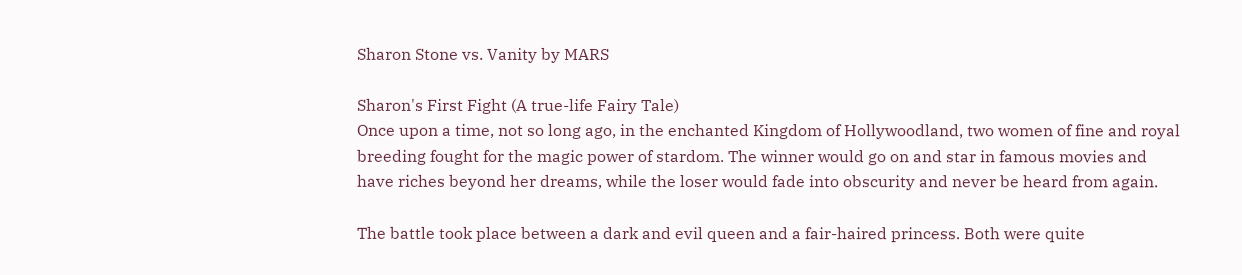Sharon Stone vs. Vanity by MARS

Sharon's First Fight (A true-life Fairy Tale)
Once upon a time, not so long ago, in the enchanted Kingdom of Hollywoodland, two women of fine and royal breeding fought for the magic power of stardom. The winner would go on and star in famous movies and have riches beyond her dreams, while the loser would fade into obscurity and never be heard from again.

The battle took place between a dark and evil queen and a fair-haired princess. Both were quite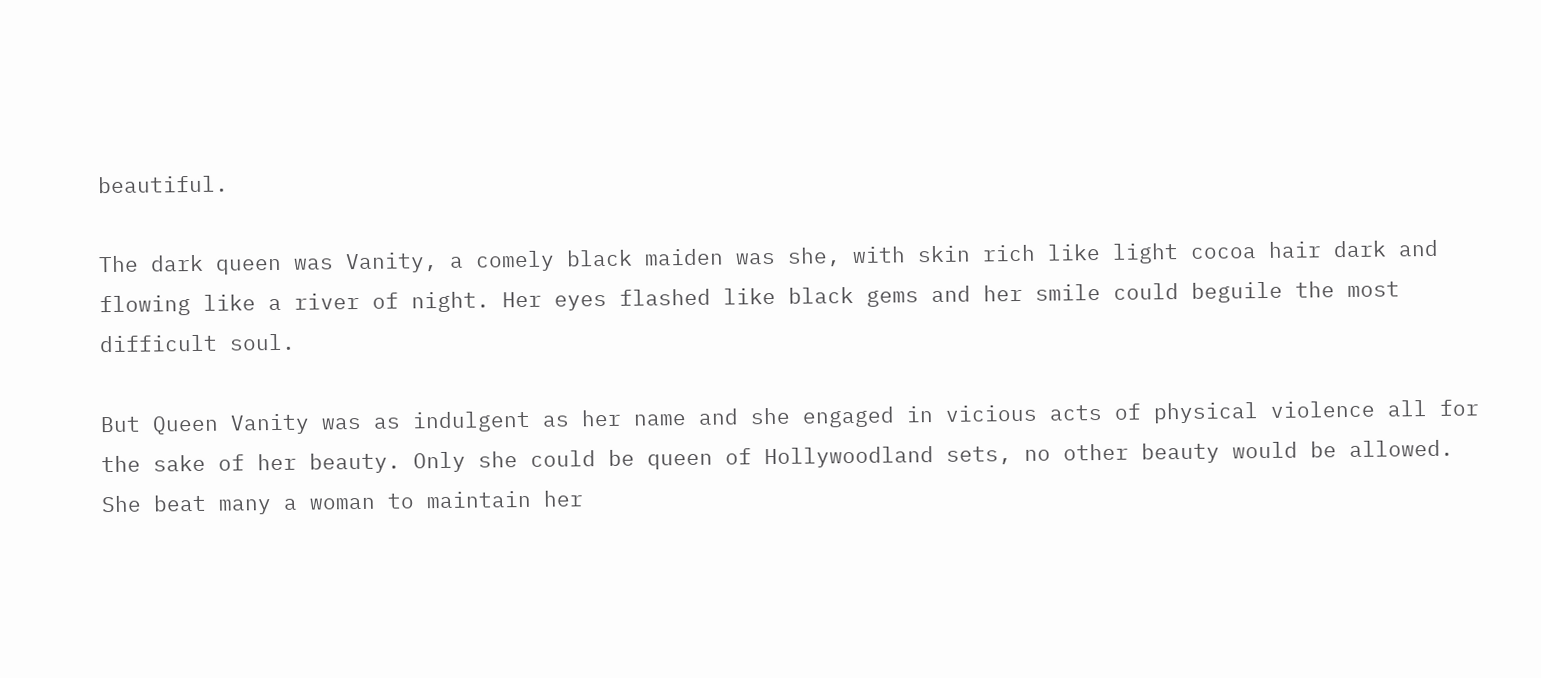beautiful.

The dark queen was Vanity, a comely black maiden was she, with skin rich like light cocoa hair dark and flowing like a river of night. Her eyes flashed like black gems and her smile could beguile the most difficult soul.

But Queen Vanity was as indulgent as her name and she engaged in vicious acts of physical violence all for the sake of her beauty. Only she could be queen of Hollywoodland sets, no other beauty would be allowed. She beat many a woman to maintain her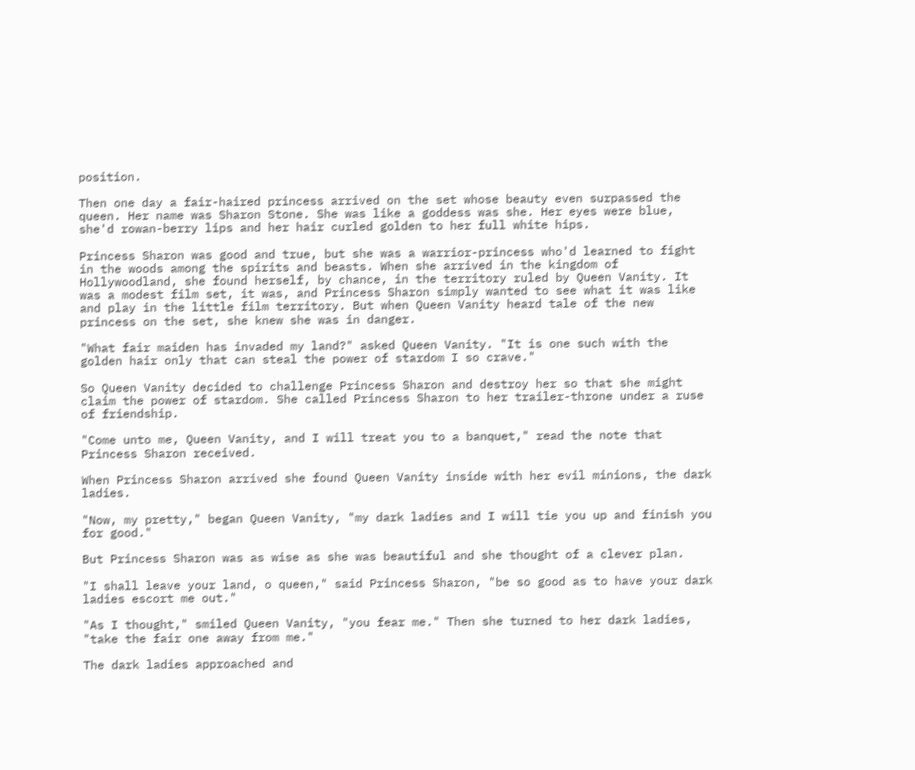position.

Then one day a fair-haired princess arrived on the set whose beauty even surpassed the queen. Her name was Sharon Stone. She was like a goddess was she. Her eyes were blue, she'd rowan-berry lips and her hair curled golden to her full white hips.

Princess Sharon was good and true, but she was a warrior-princess who'd learned to fight in the woods among the spirits and beasts. When she arrived in the kingdom of Hollywoodland, she found herself, by chance, in the territory ruled by Queen Vanity. It was a modest film set, it was, and Princess Sharon simply wanted to see what it was like and play in the little film territory. But when Queen Vanity heard tale of the new princess on the set, she knew she was in danger.

"What fair maiden has invaded my land?" asked Queen Vanity. "It is one such with the golden hair only that can steal the power of stardom I so crave."

So Queen Vanity decided to challenge Princess Sharon and destroy her so that she might claim the power of stardom. She called Princess Sharon to her trailer-throne under a ruse of friendship.

"Come unto me, Queen Vanity, and I will treat you to a banquet," read the note that Princess Sharon received.

When Princess Sharon arrived she found Queen Vanity inside with her evil minions, the dark ladies.

"Now, my pretty," began Queen Vanity, "my dark ladies and I will tie you up and finish you for good."

But Princess Sharon was as wise as she was beautiful and she thought of a clever plan.

"I shall leave your land, o queen," said Princess Sharon, "be so good as to have your dark ladies escort me out."

"As I thought," smiled Queen Vanity, "you fear me." Then she turned to her dark ladies, "take the fair one away from me."

The dark ladies approached and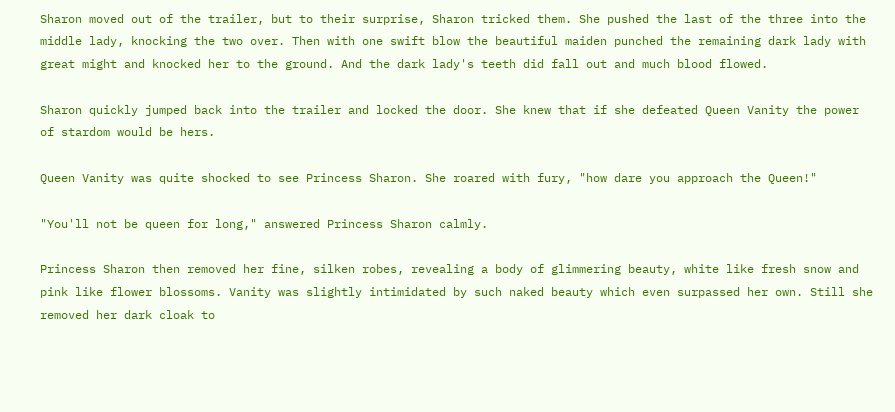Sharon moved out of the trailer, but to their surprise, Sharon tricked them. She pushed the last of the three into the middle lady, knocking the two over. Then with one swift blow the beautiful maiden punched the remaining dark lady with great might and knocked her to the ground. And the dark lady's teeth did fall out and much blood flowed.

Sharon quickly jumped back into the trailer and locked the door. She knew that if she defeated Queen Vanity the power of stardom would be hers.

Queen Vanity was quite shocked to see Princess Sharon. She roared with fury, "how dare you approach the Queen!"

"You'll not be queen for long," answered Princess Sharon calmly.

Princess Sharon then removed her fine, silken robes, revealing a body of glimmering beauty, white like fresh snow and pink like flower blossoms. Vanity was slightly intimidated by such naked beauty which even surpassed her own. Still she removed her dark cloak to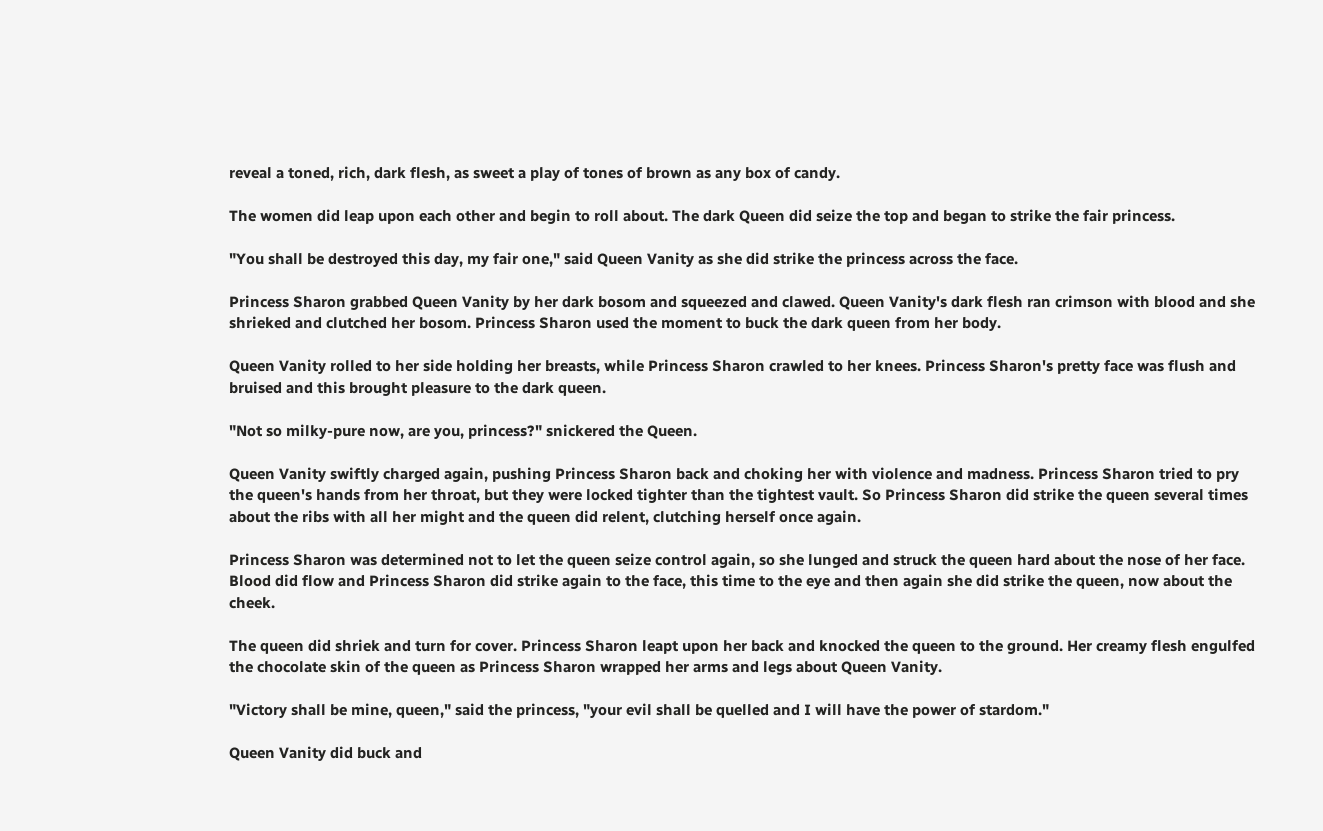reveal a toned, rich, dark flesh, as sweet a play of tones of brown as any box of candy.

The women did leap upon each other and begin to roll about. The dark Queen did seize the top and began to strike the fair princess.

"You shall be destroyed this day, my fair one," said Queen Vanity as she did strike the princess across the face.

Princess Sharon grabbed Queen Vanity by her dark bosom and squeezed and clawed. Queen Vanity's dark flesh ran crimson with blood and she shrieked and clutched her bosom. Princess Sharon used the moment to buck the dark queen from her body.

Queen Vanity rolled to her side holding her breasts, while Princess Sharon crawled to her knees. Princess Sharon's pretty face was flush and bruised and this brought pleasure to the dark queen.

"Not so milky-pure now, are you, princess?" snickered the Queen.

Queen Vanity swiftly charged again, pushing Princess Sharon back and choking her with violence and madness. Princess Sharon tried to pry the queen's hands from her throat, but they were locked tighter than the tightest vault. So Princess Sharon did strike the queen several times about the ribs with all her might and the queen did relent, clutching herself once again.

Princess Sharon was determined not to let the queen seize control again, so she lunged and struck the queen hard about the nose of her face. Blood did flow and Princess Sharon did strike again to the face, this time to the eye and then again she did strike the queen, now about the cheek.

The queen did shriek and turn for cover. Princess Sharon leapt upon her back and knocked the queen to the ground. Her creamy flesh engulfed the chocolate skin of the queen as Princess Sharon wrapped her arms and legs about Queen Vanity.

"Victory shall be mine, queen," said the princess, "your evil shall be quelled and I will have the power of stardom."

Queen Vanity did buck and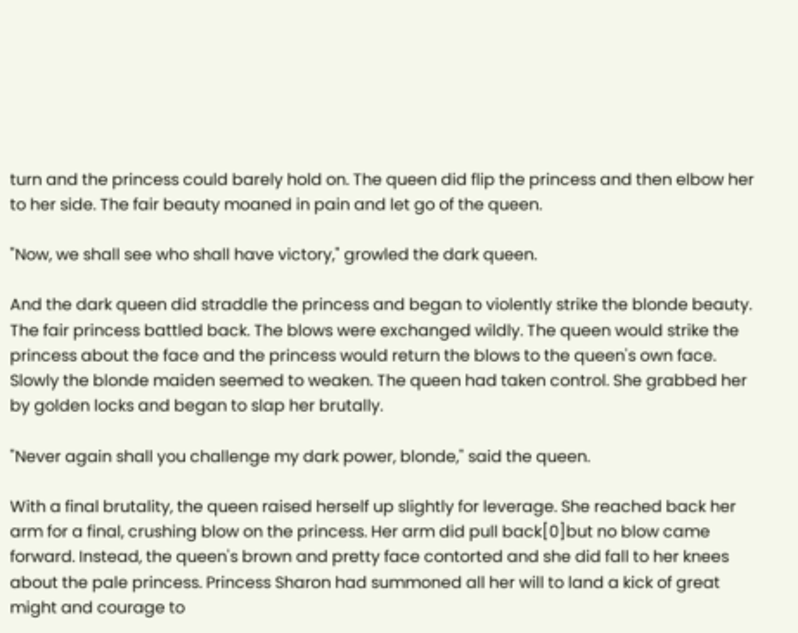turn and the princess could barely hold on. The queen did flip the princess and then elbow her to her side. The fair beauty moaned in pain and let go of the queen.

"Now, we shall see who shall have victory," growled the dark queen.

And the dark queen did straddle the princess and began to violently strike the blonde beauty. The fair princess battled back. The blows were exchanged wildly. The queen would strike the princess about the face and the princess would return the blows to the queen's own face. Slowly the blonde maiden seemed to weaken. The queen had taken control. She grabbed her by golden locks and began to slap her brutally.

"Never again shall you challenge my dark power, blonde," said the queen.

With a final brutality, the queen raised herself up slightly for leverage. She reached back her arm for a final, crushing blow on the princess. Her arm did pull back[0]but no blow came forward. Instead, the queen's brown and pretty face contorted and she did fall to her knees about the pale princess. Princess Sharon had summoned all her will to land a kick of great might and courage to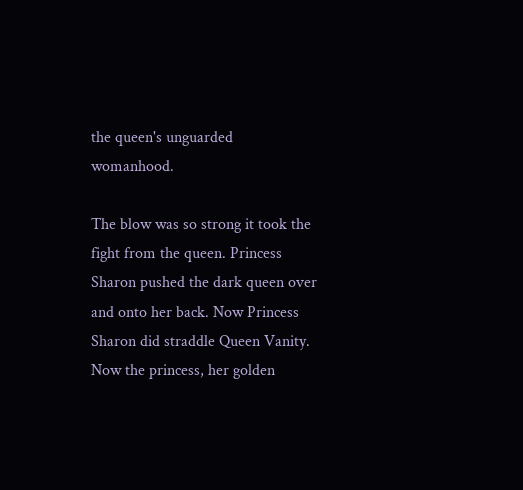the queen's unguarded womanhood.

The blow was so strong it took the fight from the queen. Princess Sharon pushed the dark queen over and onto her back. Now Princess Sharon did straddle Queen Vanity. Now the princess, her golden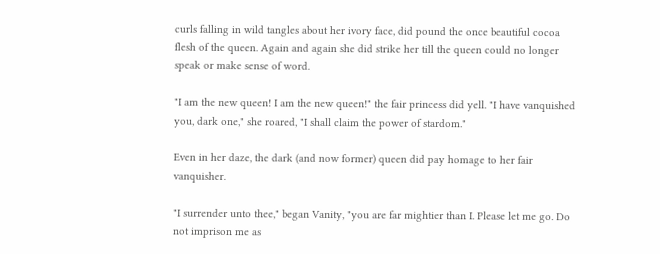curls falling in wild tangles about her ivory face, did pound the once beautiful cocoa flesh of the queen. Again and again she did strike her till the queen could no longer speak or make sense of word.

"I am the new queen! I am the new queen!" the fair princess did yell. "I have vanquished you, dark one," she roared, "I shall claim the power of stardom."

Even in her daze, the dark (and now former) queen did pay homage to her fair vanquisher.

"I surrender unto thee," began Vanity, "you are far mightier than I. Please let me go. Do not imprison me as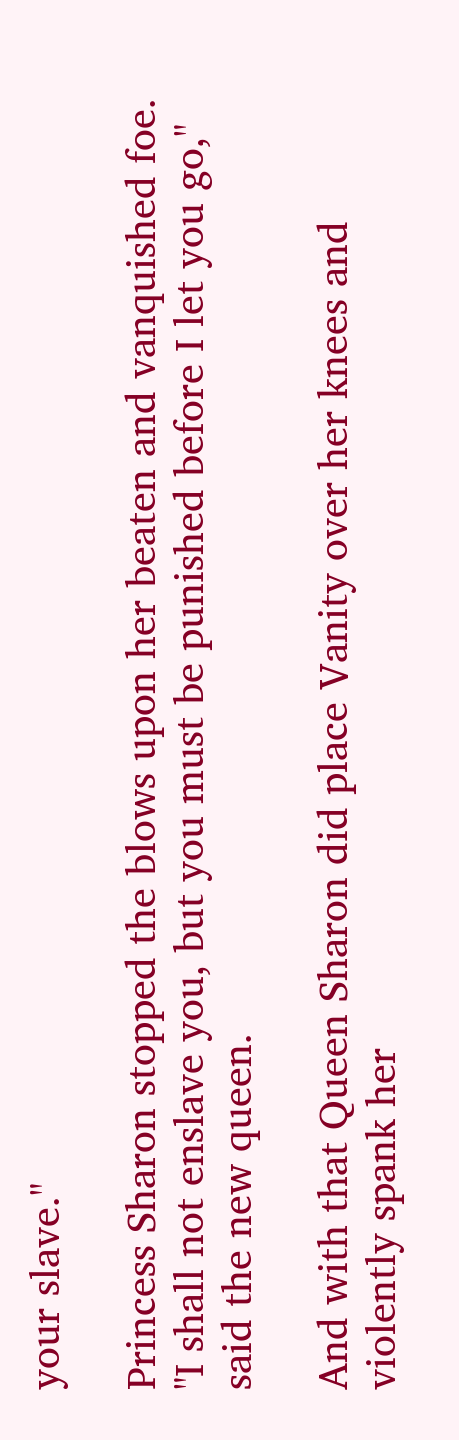your slave."

Princess Sharon stopped the blows upon her beaten and vanquished foe. "I shall not enslave you, but you must be punished before I let you go," said the new queen.

And with that Queen Sharon did place Vanity over her knees and violently spank her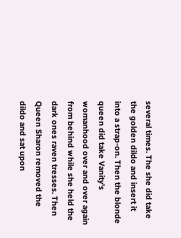several times. The she did take the golden dildo and insert it into a strap-on. Then the blonde queen did take Vanity's womanhood over and over again from behind while she held the dark ones raven tresses. Then Queen Sharon removed the dildo and sat upon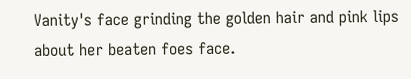Vanity's face grinding the golden hair and pink lips about her beaten foes face.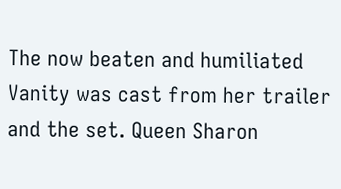The now beaten and humiliated Vanity was cast from her trailer and the set. Queen Sharon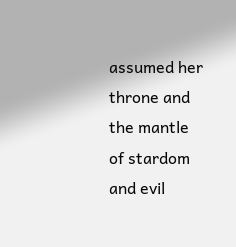assumed her throne and the mantle of stardom and evil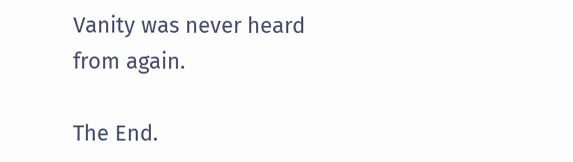Vanity was never heard from again.

The End.